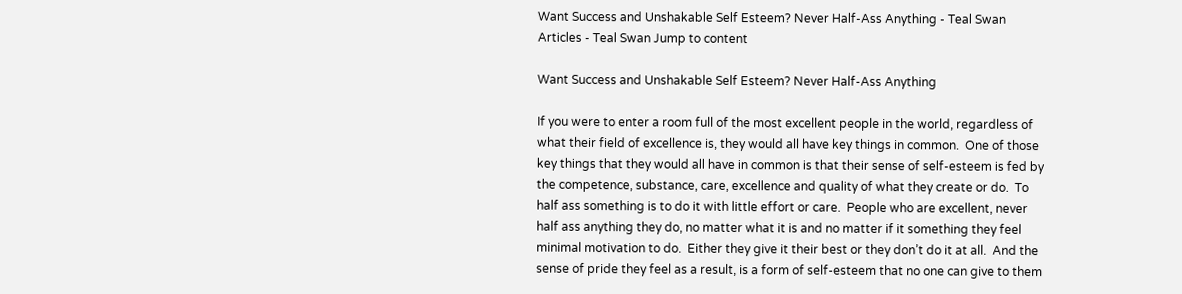Want Success and Unshakable Self Esteem? Never Half-Ass Anything - Teal Swan Articles - Teal Swan Jump to content

Want Success and Unshakable Self Esteem? Never Half-Ass Anything

If you were to enter a room full of the most excellent people in the world, regardless of what their field of excellence is, they would all have key things in common.  One of those key things that they would all have in common is that their sense of self-esteem is fed by the competence, substance, care, excellence and quality of what they create or do.  To half ass something is to do it with little effort or care.  People who are excellent, never half ass anything they do, no matter what it is and no matter if it something they feel minimal motivation to do.  Either they give it their best or they don’t do it at all.  And the sense of pride they feel as a result, is a form of self-esteem that no one can give to them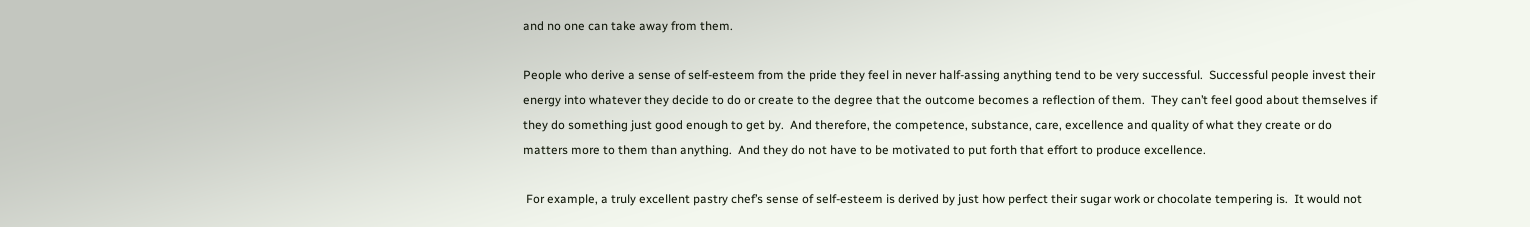and no one can take away from them.

People who derive a sense of self-esteem from the pride they feel in never half-assing anything tend to be very successful.  Successful people invest their energy into whatever they decide to do or create to the degree that the outcome becomes a reflection of them.  They can’t feel good about themselves if they do something just good enough to get by.  And therefore, the competence, substance, care, excellence and quality of what they create or do matters more to them than anything.  And they do not have to be motivated to put forth that effort to produce excellence.

 For example, a truly excellent pastry chef’s sense of self-esteem is derived by just how perfect their sugar work or chocolate tempering is.  It would not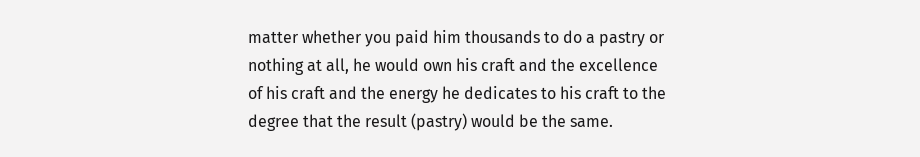matter whether you paid him thousands to do a pastry or nothing at all, he would own his craft and the excellence of his craft and the energy he dedicates to his craft to the degree that the result (pastry) would be the same.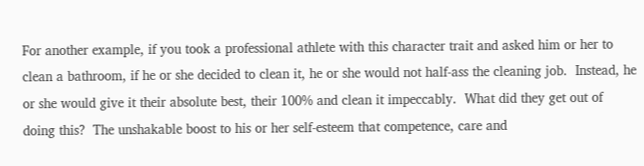For another example, if you took a professional athlete with this character trait and asked him or her to clean a bathroom, if he or she decided to clean it, he or she would not half-ass the cleaning job.  Instead, he or she would give it their absolute best, their 100% and clean it impeccably.  What did they get out of doing this?  The unshakable boost to his or her self-esteem that competence, care and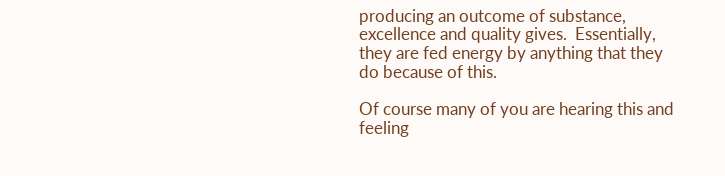producing an outcome of substance, excellence and quality gives.  Essentially, they are fed energy by anything that they do because of this.

Of course many of you are hearing this and feeling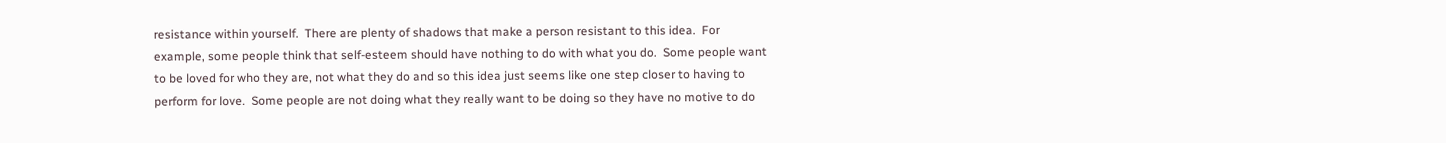resistance within yourself.  There are plenty of shadows that make a person resistant to this idea.  For example, some people think that self-esteem should have nothing to do with what you do.  Some people want to be loved for who they are, not what they do and so this idea just seems like one step closer to having to perform for love.  Some people are not doing what they really want to be doing so they have no motive to do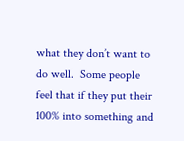what they don’t want to do well.  Some people feel that if they put their 100% into something and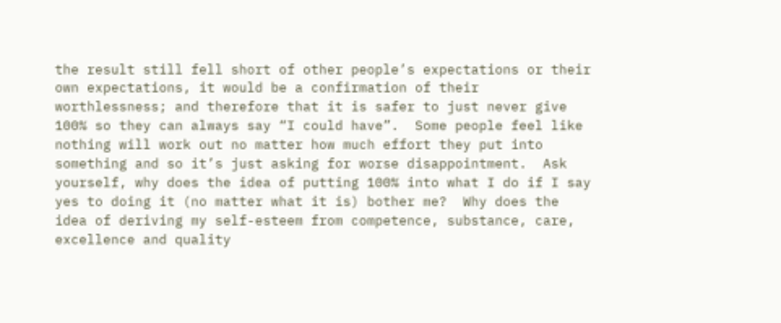the result still fell short of other people’s expectations or their own expectations, it would be a confirmation of their worthlessness; and therefore that it is safer to just never give 100% so they can always say “I could have”.  Some people feel like nothing will work out no matter how much effort they put into something and so it’s just asking for worse disappointment.  Ask yourself, why does the idea of putting 100% into what I do if I say yes to doing it (no matter what it is) bother me?  Why does the idea of deriving my self-esteem from competence, substance, care, excellence and quality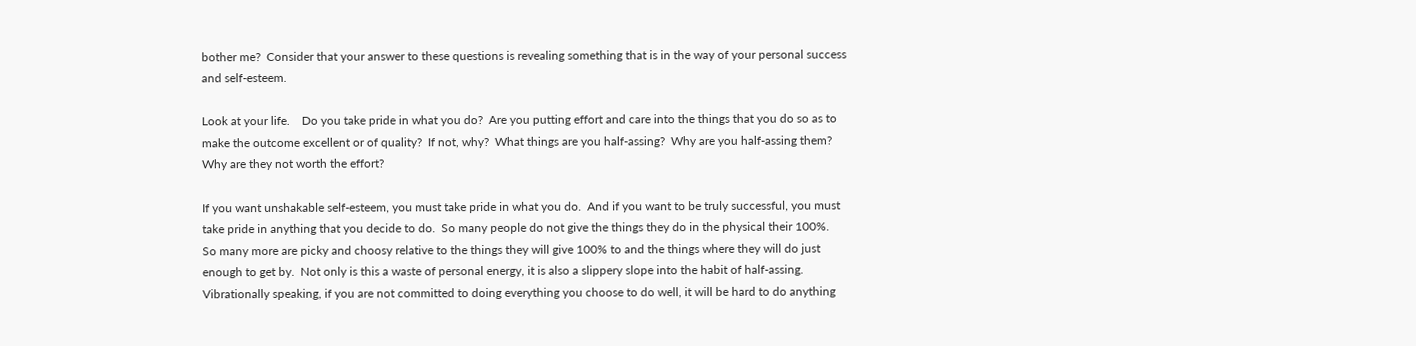bother me?  Consider that your answer to these questions is revealing something that is in the way of your personal success and self-esteem.

Look at your life.    Do you take pride in what you do?  Are you putting effort and care into the things that you do so as to make the outcome excellent or of quality?  If not, why?  What things are you half-assing?  Why are you half-assing them?  Why are they not worth the effort?

If you want unshakable self-esteem, you must take pride in what you do.  And if you want to be truly successful, you must take pride in anything that you decide to do.  So many people do not give the things they do in the physical their 100%.  So many more are picky and choosy relative to the things they will give 100% to and the things where they will do just enough to get by.  Not only is this a waste of personal energy, it is also a slippery slope into the habit of half-assing.  Vibrationally speaking, if you are not committed to doing everything you choose to do well, it will be hard to do anything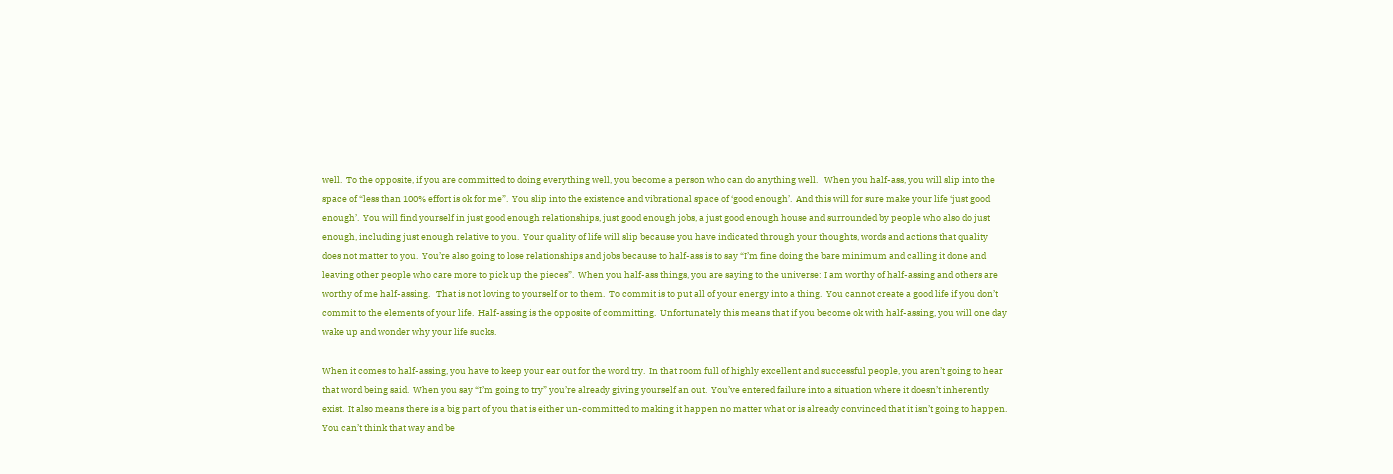well.  To the opposite, if you are committed to doing everything well, you become a person who can do anything well.   When you half-ass, you will slip into the space of “less than 100% effort is ok for me”.  You slip into the existence and vibrational space of ‘good enough’.  And this will for sure make your life ‘just good enough’.  You will find yourself in just good enough relationships, just good enough jobs, a just good enough house and surrounded by people who also do just enough, including just enough relative to you.  Your quality of life will slip because you have indicated through your thoughts, words and actions that quality does not matter to you.  You’re also going to lose relationships and jobs because to half-ass is to say “I’m fine doing the bare minimum and calling it done and leaving other people who care more to pick up the pieces”.  When you half-ass things, you are saying to the universe: I am worthy of half-assing and others are worthy of me half-assing.   That is not loving to yourself or to them.  To commit is to put all of your energy into a thing.  You cannot create a good life if you don’t commit to the elements of your life.  Half-assing is the opposite of committing.  Unfortunately this means that if you become ok with half-assing, you will one day wake up and wonder why your life sucks.

When it comes to half-assing, you have to keep your ear out for the word try.  In that room full of highly excellent and successful people, you aren’t going to hear that word being said.  When you say “I’m going to try” you’re already giving yourself an out.  You’ve entered failure into a situation where it doesn’t inherently exist.  It also means there is a big part of you that is either un-committed to making it happen no matter what or is already convinced that it isn’t going to happen.  You can’t think that way and be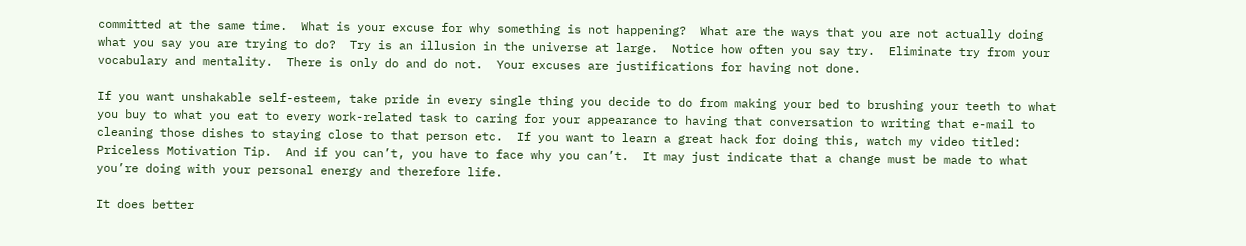committed at the same time.  What is your excuse for why something is not happening?  What are the ways that you are not actually doing what you say you are trying to do?  Try is an illusion in the universe at large.  Notice how often you say try.  Eliminate try from your vocabulary and mentality.  There is only do and do not.  Your excuses are justifications for having not done.

If you want unshakable self-esteem, take pride in every single thing you decide to do from making your bed to brushing your teeth to what you buy to what you eat to every work-related task to caring for your appearance to having that conversation to writing that e-mail to cleaning those dishes to staying close to that person etc.  If you want to learn a great hack for doing this, watch my video titled: Priceless Motivation Tip.  And if you can’t, you have to face why you can’t.  It may just indicate that a change must be made to what you’re doing with your personal energy and therefore life.

It does better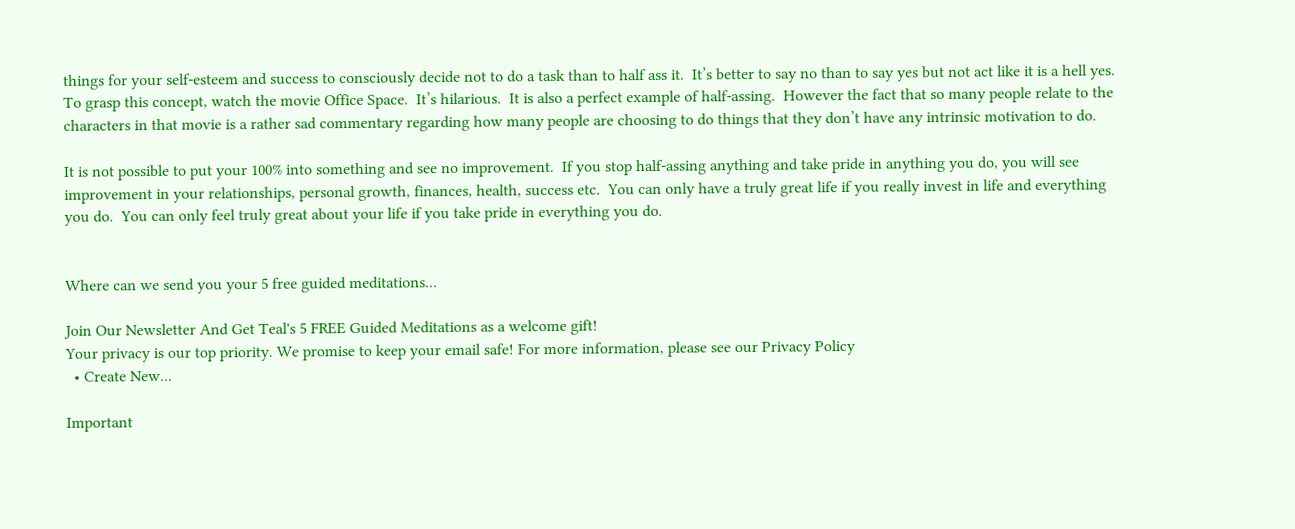things for your self-esteem and success to consciously decide not to do a task than to half ass it.  It’s better to say no than to say yes but not act like it is a hell yes.  To grasp this concept, watch the movie Office Space.  It’s hilarious.  It is also a perfect example of half-assing.  However the fact that so many people relate to the characters in that movie is a rather sad commentary regarding how many people are choosing to do things that they don’t have any intrinsic motivation to do.

It is not possible to put your 100% into something and see no improvement.  If you stop half-assing anything and take pride in anything you do, you will see improvement in your relationships, personal growth, finances, health, success etc.  You can only have a truly great life if you really invest in life and everything you do.  You can only feel truly great about your life if you take pride in everything you do.


Where can we send you your 5 free guided meditations...

Join Our Newsletter And Get Teal's 5 FREE Guided Meditations as a welcome gift!
Your privacy is our top priority. We promise to keep your email safe! For more information, please see our Privacy Policy
  • Create New...

Important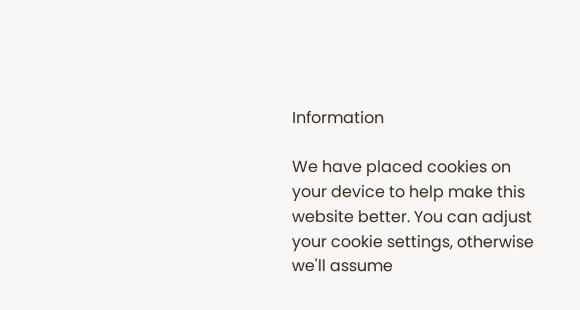Information

We have placed cookies on your device to help make this website better. You can adjust your cookie settings, otherwise we'll assume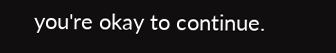you're okay to continue.